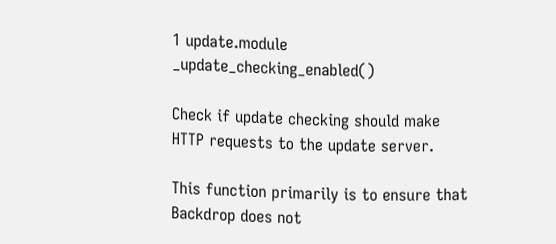1 update.module _update_checking_enabled()

Check if update checking should make HTTP requests to the update server.

This function primarily is to ensure that Backdrop does not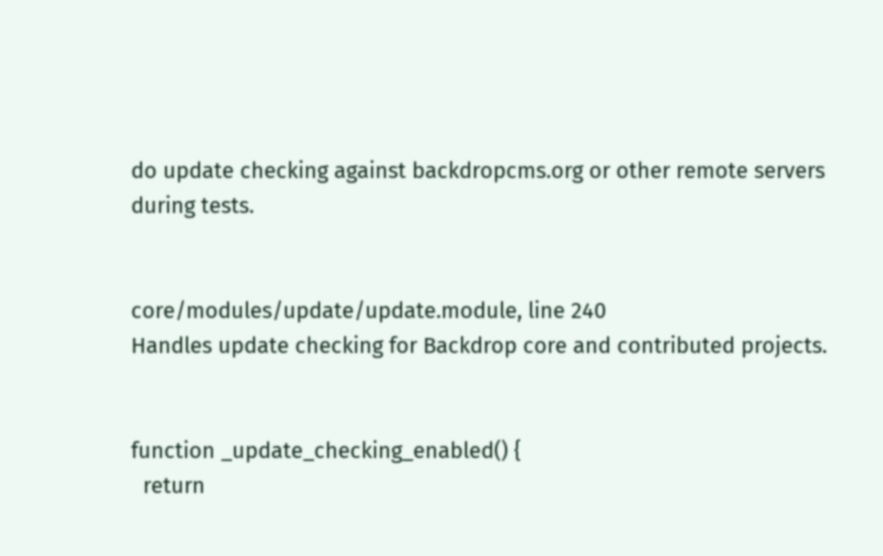do update checking against backdropcms.org or other remote servers during tests.


core/modules/update/update.module, line 240
Handles update checking for Backdrop core and contributed projects.


function _update_checking_enabled() {
  return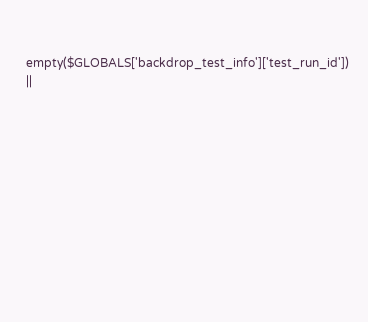empty($GLOBALS['backdrop_test_info']['test_run_id']) ||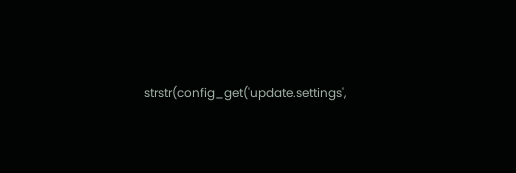strstr(config_get('update.settings',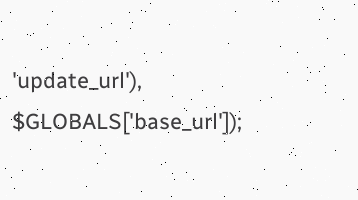'update_url'), $GLOBALS['base_url']);